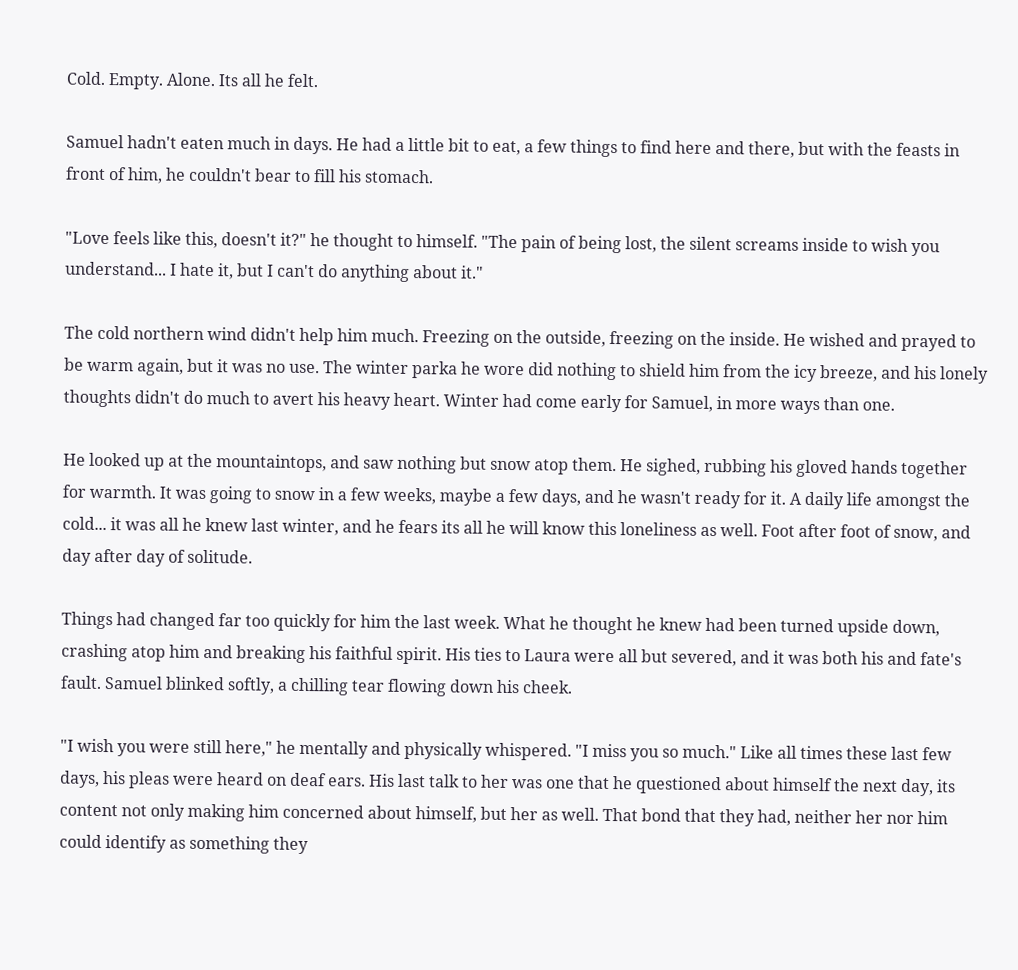Cold. Empty. Alone. Its all he felt.

Samuel hadn't eaten much in days. He had a little bit to eat, a few things to find here and there, but with the feasts in front of him, he couldn't bear to fill his stomach.

"Love feels like this, doesn't it?" he thought to himself. "The pain of being lost, the silent screams inside to wish you understand... I hate it, but I can't do anything about it."

The cold northern wind didn't help him much. Freezing on the outside, freezing on the inside. He wished and prayed to be warm again, but it was no use. The winter parka he wore did nothing to shield him from the icy breeze, and his lonely thoughts didn't do much to avert his heavy heart. Winter had come early for Samuel, in more ways than one.

He looked up at the mountaintops, and saw nothing but snow atop them. He sighed, rubbing his gloved hands together for warmth. It was going to snow in a few weeks, maybe a few days, and he wasn't ready for it. A daily life amongst the cold... it was all he knew last winter, and he fears its all he will know this loneliness as well. Foot after foot of snow, and day after day of solitude.

Things had changed far too quickly for him the last week. What he thought he knew had been turned upside down, crashing atop him and breaking his faithful spirit. His ties to Laura were all but severed, and it was both his and fate's fault. Samuel blinked softly, a chilling tear flowing down his cheek.

"I wish you were still here," he mentally and physically whispered. "I miss you so much." Like all times these last few days, his pleas were heard on deaf ears. His last talk to her was one that he questioned about himself the next day, its content not only making him concerned about himself, but her as well. That bond that they had, neither her nor him could identify as something they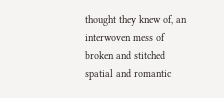thought they knew of, an interwoven mess of broken and stitched spatial and romantic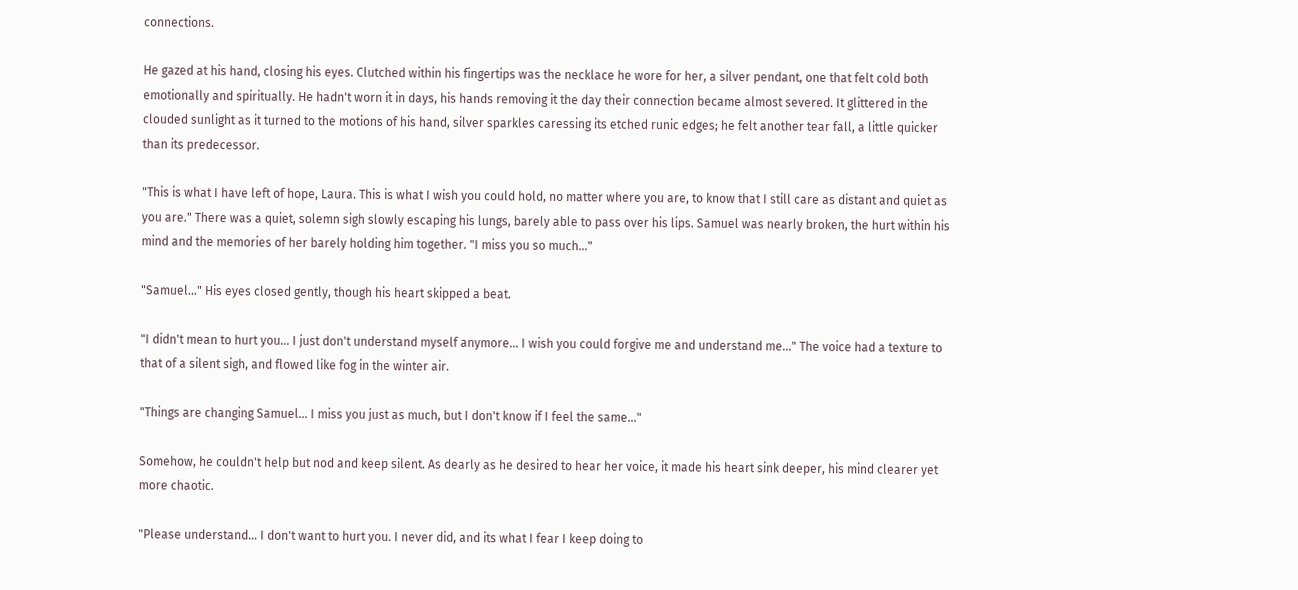connections.

He gazed at his hand, closing his eyes. Clutched within his fingertips was the necklace he wore for her, a silver pendant, one that felt cold both emotionally and spiritually. He hadn't worn it in days, his hands removing it the day their connection became almost severed. It glittered in the clouded sunlight as it turned to the motions of his hand, silver sparkles caressing its etched runic edges; he felt another tear fall, a little quicker than its predecessor.

"This is what I have left of hope, Laura. This is what I wish you could hold, no matter where you are, to know that I still care as distant and quiet as you are." There was a quiet, solemn sigh slowly escaping his lungs, barely able to pass over his lips. Samuel was nearly broken, the hurt within his mind and the memories of her barely holding him together. "I miss you so much..."

"Samuel..." His eyes closed gently, though his heart skipped a beat.

"I didn't mean to hurt you... I just don't understand myself anymore... I wish you could forgive me and understand me..." The voice had a texture to that of a silent sigh, and flowed like fog in the winter air.

"Things are changing Samuel... I miss you just as much, but I don't know if I feel the same..."

Somehow, he couldn't help but nod and keep silent. As dearly as he desired to hear her voice, it made his heart sink deeper, his mind clearer yet more chaotic.

"Please understand... I don't want to hurt you. I never did, and its what I fear I keep doing to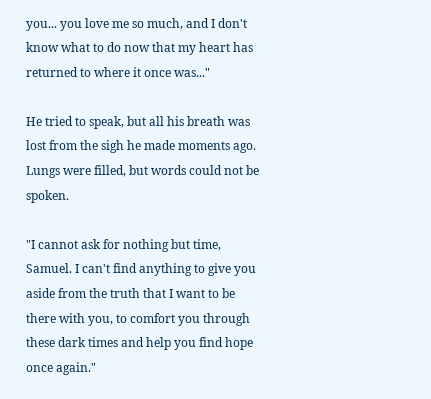you... you love me so much, and I don't know what to do now that my heart has returned to where it once was..."

He tried to speak, but all his breath was lost from the sigh he made moments ago. Lungs were filled, but words could not be spoken.

"I cannot ask for nothing but time, Samuel. I can't find anything to give you aside from the truth that I want to be there with you, to comfort you through these dark times and help you find hope once again."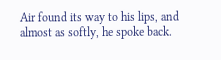Air found its way to his lips, and almost as softly, he spoke back.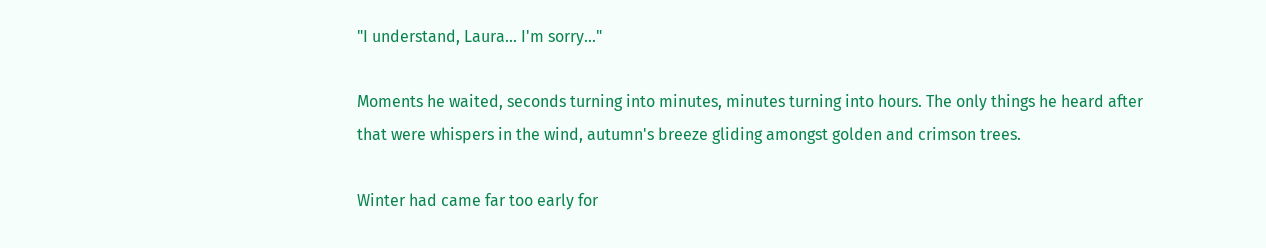"I understand, Laura... I'm sorry..."

Moments he waited, seconds turning into minutes, minutes turning into hours. The only things he heard after that were whispers in the wind, autumn's breeze gliding amongst golden and crimson trees.

Winter had came far too early for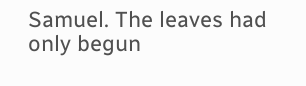Samuel. The leaves had only begun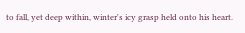to fall, yet deep within, winter's icy grasp held onto his heart.